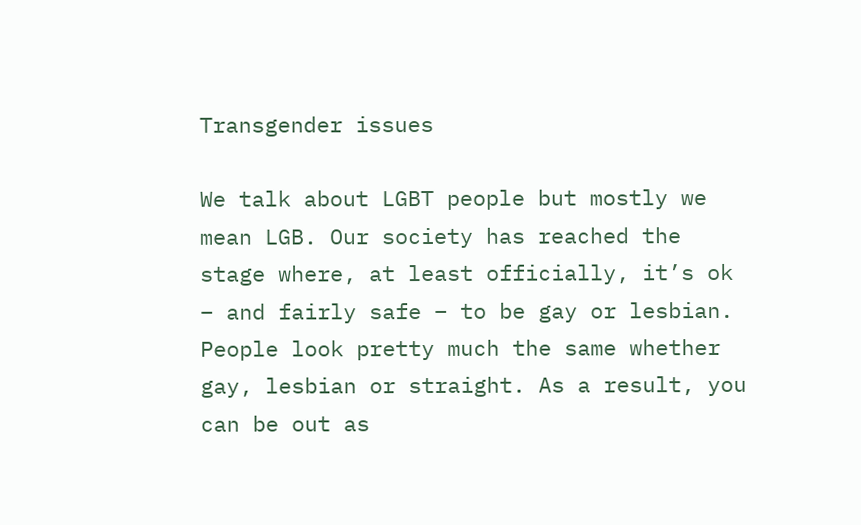Transgender issues

We talk about LGBT people but mostly we mean LGB. Our society has reached the stage where, at least officially, it’s ok – and fairly safe – to be gay or lesbian. People look pretty much the same whether gay, lesbian or straight. As a result, you can be out as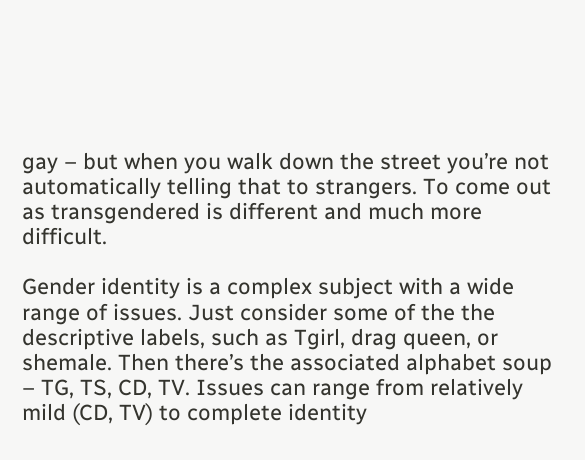gay – but when you walk down the street you’re not automatically telling that to strangers. To come out as transgendered is different and much more difficult.

Gender identity is a complex subject with a wide range of issues. Just consider some of the the descriptive labels, such as Tgirl, drag queen, or shemale. Then there’s the associated alphabet soup – TG, TS, CD, TV. Issues can range from relatively mild (CD, TV) to complete identity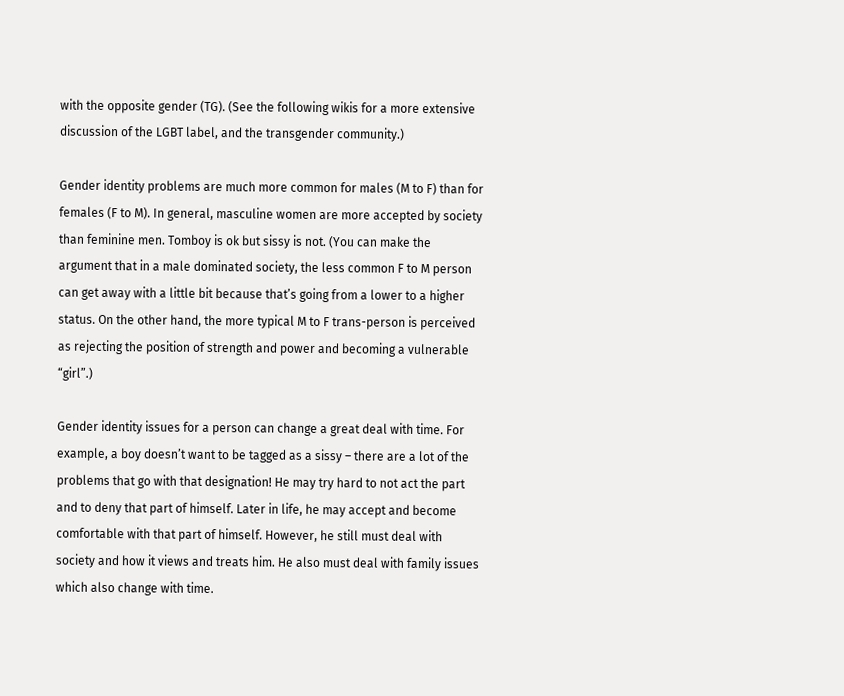with the opposite gender (TG). (See the following wikis for a more extensive discussion of the LGBT label, and the transgender community.)

Gender identity problems are much more common for males (M to F) than for females (F to M). In general, masculine women are more accepted by society than feminine men. Tomboy is ok but sissy is not. (You can make the argument that in a male dominated society, the less common F to M person can get away with a little bit because that’s going from a lower to a higher status. On the other hand, the more typical M to F trans-person is perceived as rejecting the position of strength and power and becoming a vulnerable “girl”.)

Gender identity issues for a person can change a great deal with time. For example, a boy doesn’t want to be tagged as a sissy – there are a lot of the problems that go with that designation! He may try hard to not act the part and to deny that part of himself. Later in life, he may accept and become comfortable with that part of himself. However, he still must deal with society and how it views and treats him. He also must deal with family issues which also change with time.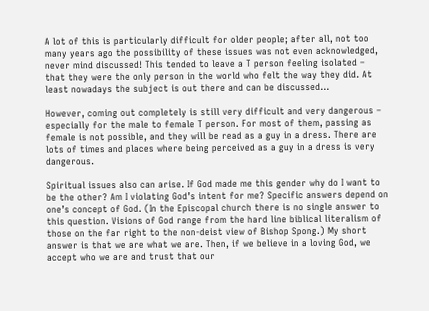A lot of this is particularly difficult for older people; after all, not too many years ago the possibility of these issues was not even acknowledged, never mind discussed! This tended to leave a T person feeling isolated – that they were the only person in the world who felt the way they did. At least nowadays the subject is out there and can be discussed…

However, coming out completely is still very difficult and very dangerous – especially for the male to female T person. For most of them, passing as female is not possible, and they will be read as a guy in a dress. There are lots of times and places where being perceived as a guy in a dress is very dangerous.

Spiritual issues also can arise. If God made me this gender why do I want to be the other? Am I violating God’s intent for me? Specific answers depend on one’s concept of God. (In the Episcopal church there is no single answer to this question. Visions of God range from the hard line biblical literalism of those on the far right to the non-deist view of Bishop Spong.) My short answer is that we are what we are. Then, if we believe in a loving God, we accept who we are and trust that our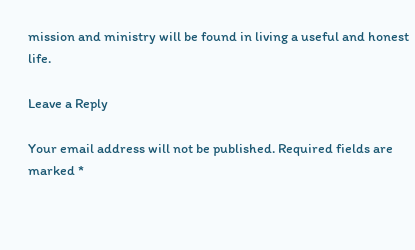mission and ministry will be found in living a useful and honest life.

Leave a Reply

Your email address will not be published. Required fields are marked *